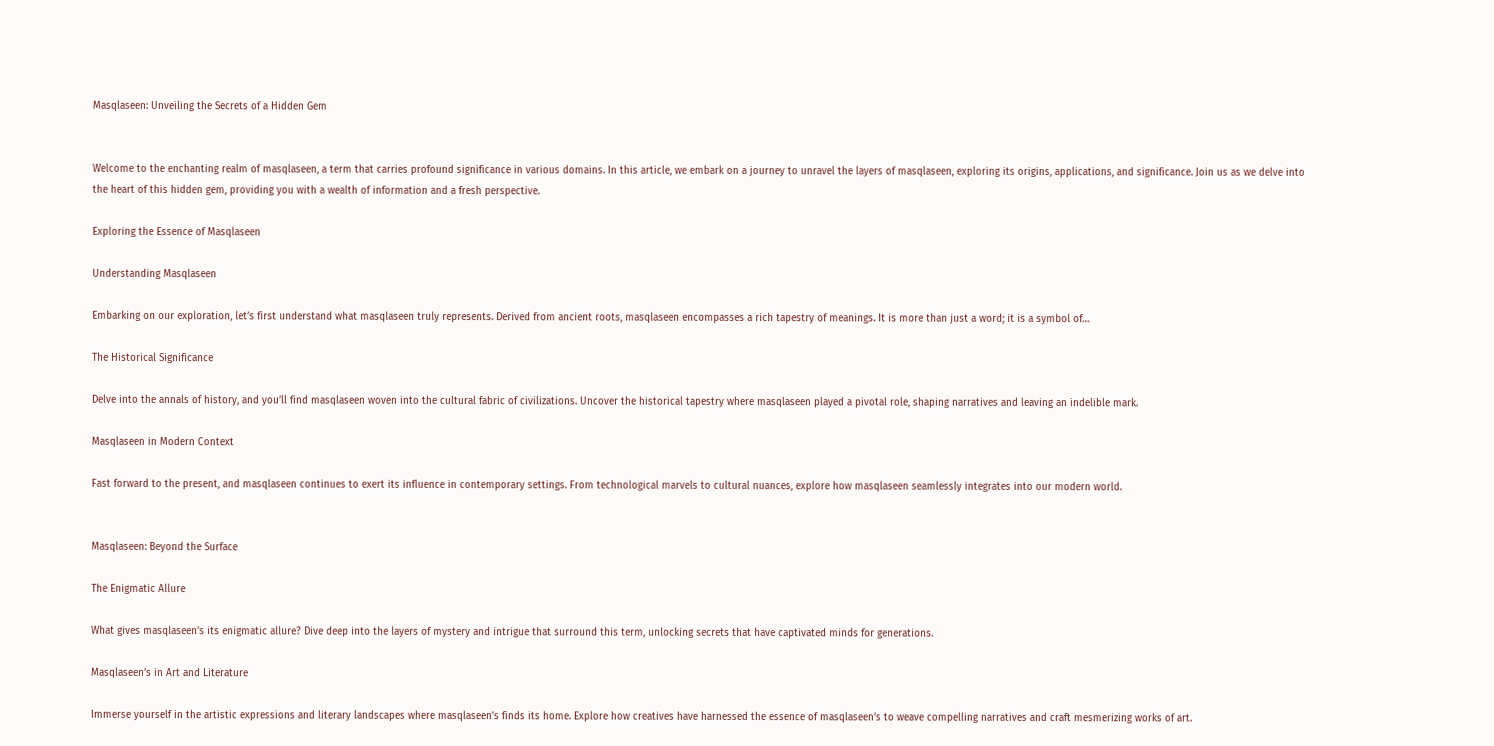Masqlaseen: Unveiling the Secrets of a Hidden Gem


Welcome to the enchanting realm of masqlaseen, a term that carries profound significance in various domains. In this article, we embark on a journey to unravel the layers of masqlaseen, exploring its origins, applications, and significance. Join us as we delve into the heart of this hidden gem, providing you with a wealth of information and a fresh perspective.

Exploring the Essence of Masqlaseen

Understanding Masqlaseen

Embarking on our exploration, let’s first understand what masqlaseen truly represents. Derived from ancient roots, masqlaseen encompasses a rich tapestry of meanings. It is more than just a word; it is a symbol of…

The Historical Significance

Delve into the annals of history, and you’ll find masqlaseen woven into the cultural fabric of civilizations. Uncover the historical tapestry where masqlaseen played a pivotal role, shaping narratives and leaving an indelible mark.

Masqlaseen in Modern Context

Fast forward to the present, and masqlaseen continues to exert its influence in contemporary settings. From technological marvels to cultural nuances, explore how masqlaseen seamlessly integrates into our modern world.


Masqlaseen: Beyond the Surface

The Enigmatic Allure

What gives masqlaseen’s its enigmatic allure? Dive deep into the layers of mystery and intrigue that surround this term, unlocking secrets that have captivated minds for generations.

Masqlaseen’s in Art and Literature

Immerse yourself in the artistic expressions and literary landscapes where masqlaseen’s finds its home. Explore how creatives have harnessed the essence of masqlaseen’s to weave compelling narratives and craft mesmerizing works of art.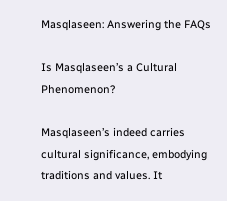Masqlaseen: Answering the FAQs

Is Masqlaseen’s a Cultural Phenomenon?

Masqlaseen’s indeed carries cultural significance, embodying traditions and values. It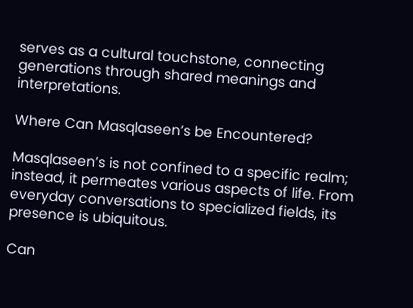serves as a cultural touchstone, connecting generations through shared meanings and interpretations.

Where Can Masqlaseen’s be Encountered?

Masqlaseen’s is not confined to a specific realm; instead, it permeates various aspects of life. From everyday conversations to specialized fields, its presence is ubiquitous.

Can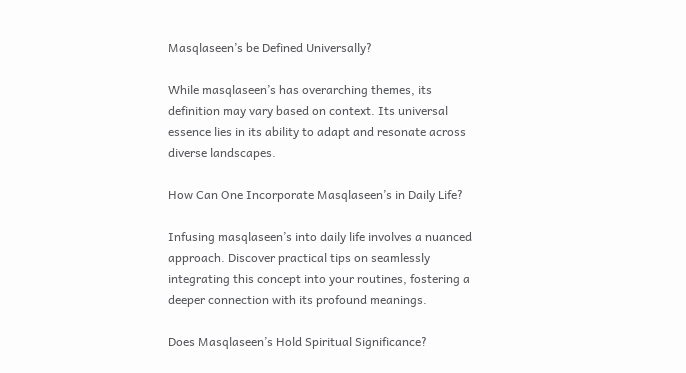Masqlaseen’s be Defined Universally?

While masqlaseen’s has overarching themes, its definition may vary based on context. Its universal essence lies in its ability to adapt and resonate across diverse landscapes.

How Can One Incorporate Masqlaseen’s in Daily Life?

Infusing masqlaseen’s into daily life involves a nuanced approach. Discover practical tips on seamlessly integrating this concept into your routines, fostering a deeper connection with its profound meanings.

Does Masqlaseen’s Hold Spiritual Significance?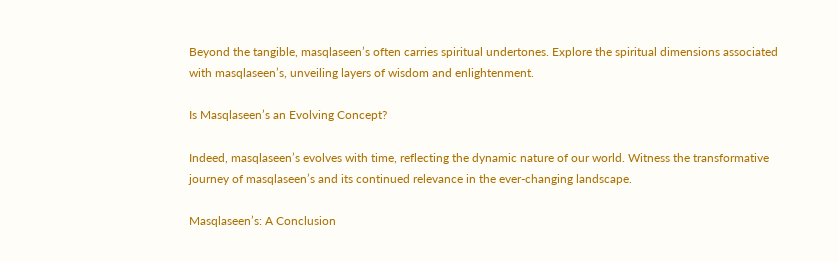Beyond the tangible, masqlaseen’s often carries spiritual undertones. Explore the spiritual dimensions associated with masqlaseen’s, unveiling layers of wisdom and enlightenment.

Is Masqlaseen’s an Evolving Concept?

Indeed, masqlaseen’s evolves with time, reflecting the dynamic nature of our world. Witness the transformative journey of masqlaseen’s and its continued relevance in the ever-changing landscape.

Masqlaseen’s: A Conclusion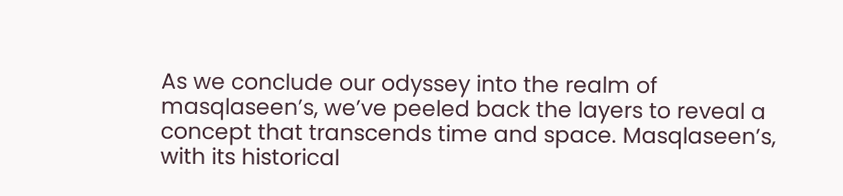As we conclude our odyssey into the realm of masqlaseen’s, we’ve peeled back the layers to reveal a concept that transcends time and space. Masqlaseen’s, with its historical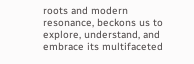roots and modern resonance, beckons us to explore, understand, and embrace its multifaceted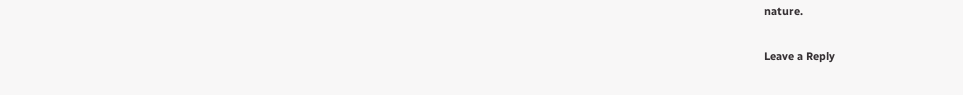nature.

Leave a Reply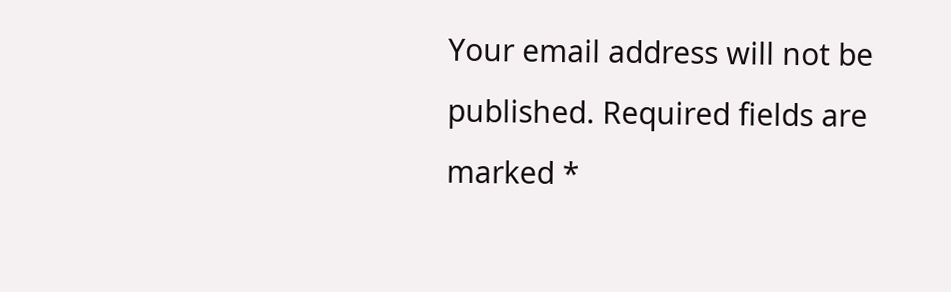Your email address will not be published. Required fields are marked *